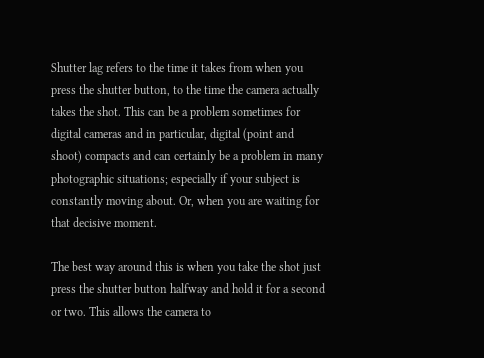Shutter lag refers to the time it takes from when you press the shutter button, to the time the camera actually takes the shot. This can be a problem sometimes for digital cameras and in particular, digital (point and shoot) compacts and can certainly be a problem in many photographic situations; especially if your subject is constantly moving about. Or, when you are waiting for that decisive moment.

The best way around this is when you take the shot just press the shutter button halfway and hold it for a second or two. This allows the camera to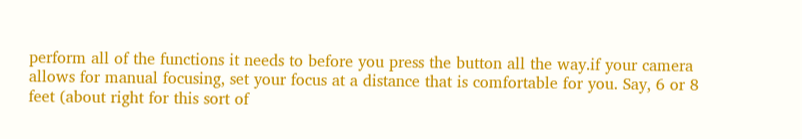perform all of the functions it needs to before you press the button all the way.if your camera allows for manual focusing, set your focus at a distance that is comfortable for you. Say, 6 or 8 feet (about right for this sort of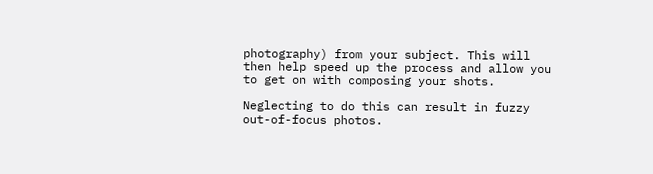photography) from your subject. This will then help speed up the process and allow you to get on with composing your shots.

Neglecting to do this can result in fuzzy out-of-focus photos.